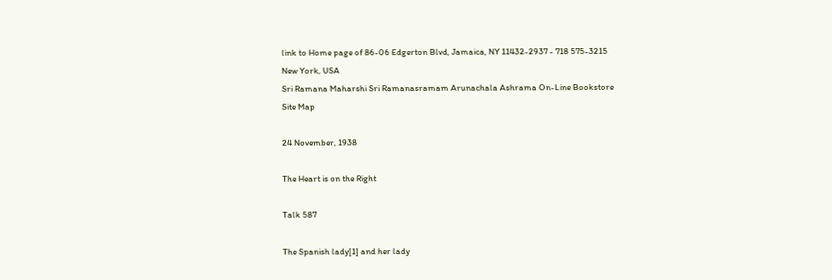link to Home page of 86-06 Edgerton Blvd, Jamaica, NY 11432-2937 - 718 575-3215
New York, USA
Sri Ramana Maharshi Sri Ramanasramam Arunachala Ashrama On-Line Bookstore
Site Map

24 November, 1938

The Heart is on the Right

Talk 587

The Spanish lady[1] and her lady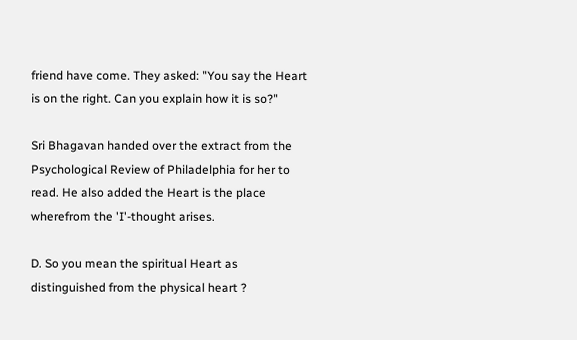friend have come. They asked: "You say the Heart is on the right. Can you explain how it is so?"

Sri Bhagavan handed over the extract from the Psychological Review of Philadelphia for her to read. He also added the Heart is the place wherefrom the 'I'-thought arises.

D. So you mean the spiritual Heart as distinguished from the physical heart ?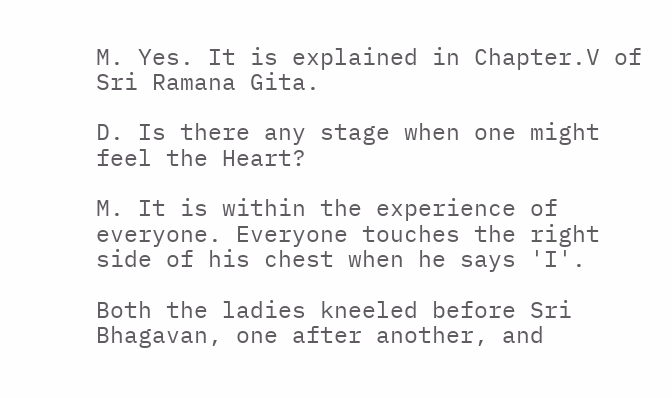M. Yes. It is explained in Chapter.V of Sri Ramana Gita.

D. Is there any stage when one might feel the Heart?

M. It is within the experience of everyone. Everyone touches the right side of his chest when he says 'I'.

Both the ladies kneeled before Sri Bhagavan, one after another, and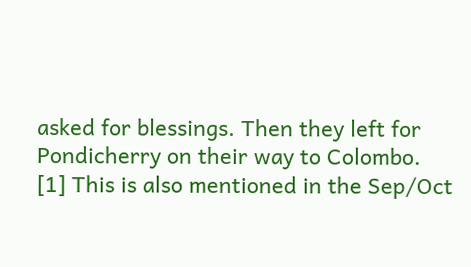asked for blessings. Then they left for Pondicherry on their way to Colombo.
[1] This is also mentioned in the Sep/Oct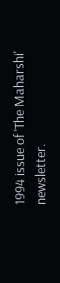1994 issue of 'The Maharshi' newsletter.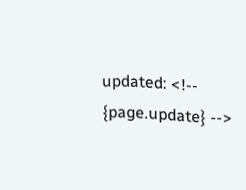updated: <!-- {page.update} -->